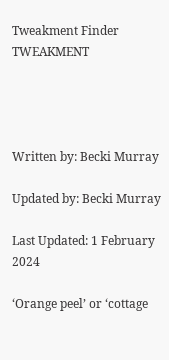Tweakment Finder TWEAKMENT




Written by: Becki Murray

Updated by: Becki Murray

Last Updated: 1 February 2024

‘Orange peel’ or ‘cottage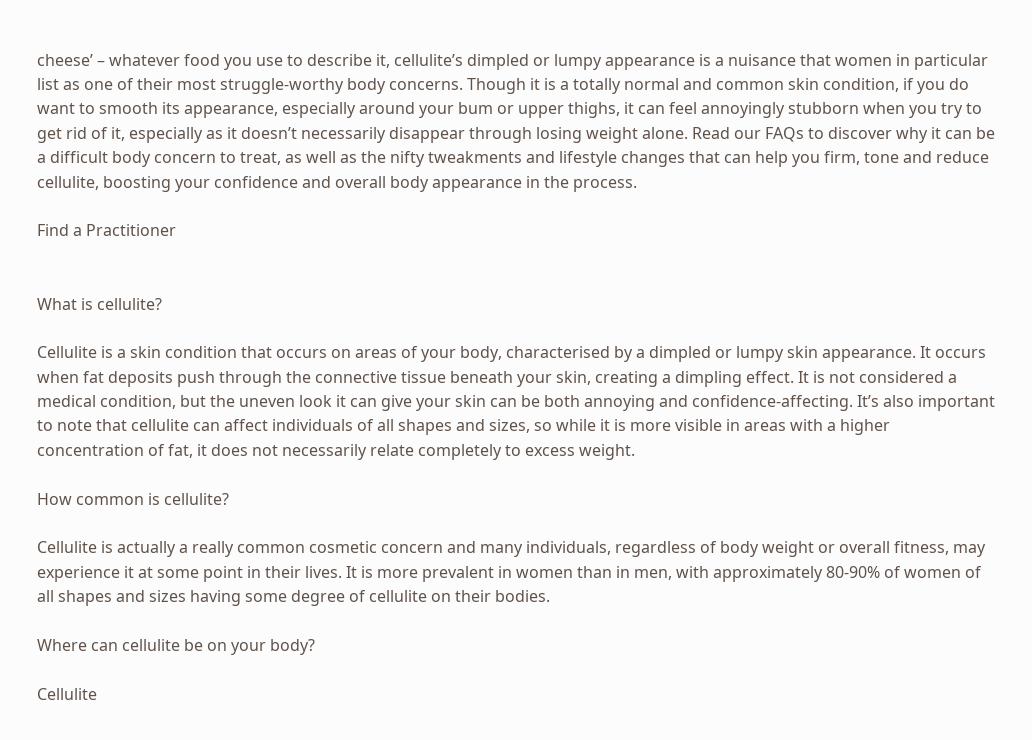cheese’ – whatever food you use to describe it, cellulite’s dimpled or lumpy appearance is a nuisance that women in particular list as one of their most struggle-worthy body concerns. Though it is a totally normal and common skin condition, if you do want to smooth its appearance, especially around your bum or upper thighs, it can feel annoyingly stubborn when you try to get rid of it, especially as it doesn’t necessarily disappear through losing weight alone. Read our FAQs to discover why it can be a difficult body concern to treat, as well as the nifty tweakments and lifestyle changes that can help you firm, tone and reduce cellulite, boosting your confidence and overall body appearance in the process.

Find a Practitioner


What is cellulite?

Cellulite is a skin condition that occurs on areas of your body, characterised by a dimpled or lumpy skin appearance. It occurs when fat deposits push through the connective tissue beneath your skin, creating a dimpling effect. It is not considered a medical condition, but the uneven look it can give your skin can be both annoying and confidence-affecting. It’s also important to note that cellulite can affect individuals of all shapes and sizes, so while it is more visible in areas with a higher concentration of fat, it does not necessarily relate completely to excess weight.

How common is cellulite?

Cellulite is actually a really common cosmetic concern and many individuals, regardless of body weight or overall fitness, may experience it at some point in their lives. It is more prevalent in women than in men, with approximately 80-90% of women of all shapes and sizes having some degree of cellulite on their bodies.

Where can cellulite be on your body?

Cellulite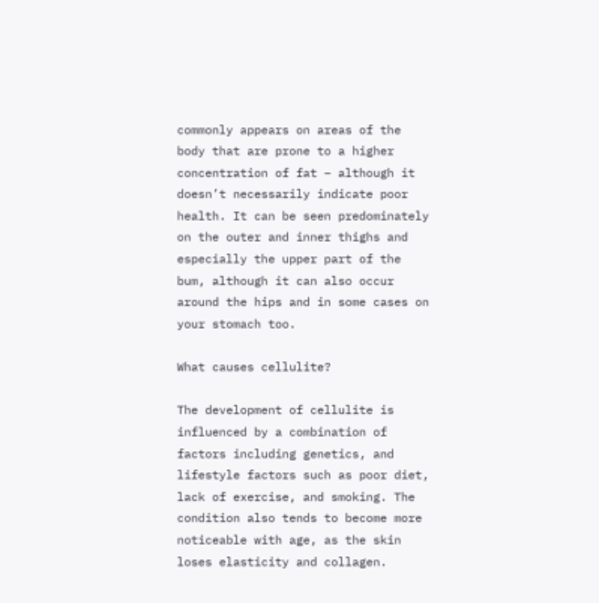commonly appears on areas of the body that are prone to a higher concentration of fat – although it doesn’t necessarily indicate poor health. It can be seen predominately on the outer and inner thighs and especially the upper part of the bum, although it can also occur around the hips and in some cases on your stomach too.

What causes cellulite?

The development of cellulite is influenced by a combination of factors including genetics, and lifestyle factors such as poor diet, lack of exercise, and smoking. The condition also tends to become more noticeable with age, as the skin loses elasticity and collagen.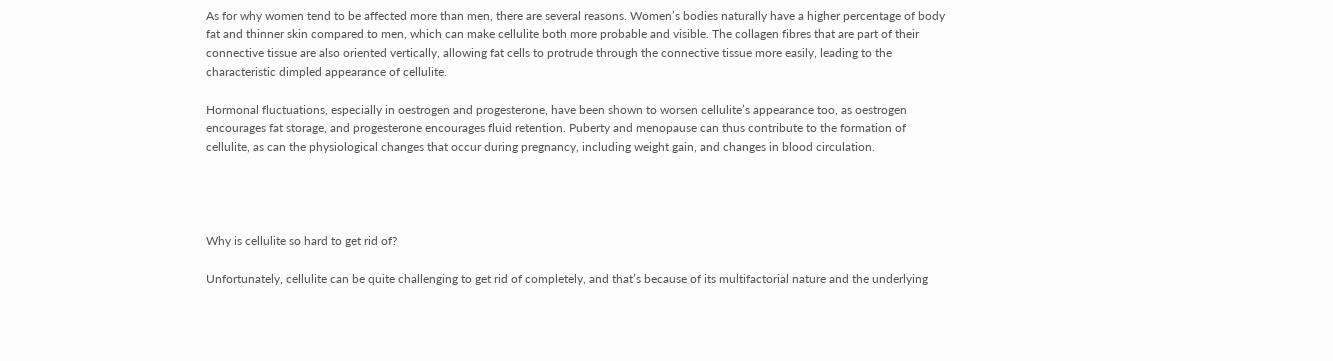As for why women tend to be affected more than men, there are several reasons. Women’s bodies naturally have a higher percentage of body fat and thinner skin compared to men, which can make cellulite both more probable and visible. The collagen fibres that are part of their connective tissue are also oriented vertically, allowing fat cells to protrude through the connective tissue more easily, leading to the characteristic dimpled appearance of cellulite.

Hormonal fluctuations, especially in oestrogen and progesterone, have been shown to worsen cellulite’s appearance too, as oestrogen encourages fat storage, and progesterone encourages fluid retention. Puberty and menopause can thus contribute to the formation of cellulite, as can the physiological changes that occur during pregnancy, including weight gain, and changes in blood circulation.




Why is cellulite so hard to get rid of?

Unfortunately, cellulite can be quite challenging to get rid of completely, and that’s because of its multifactorial nature and the underlying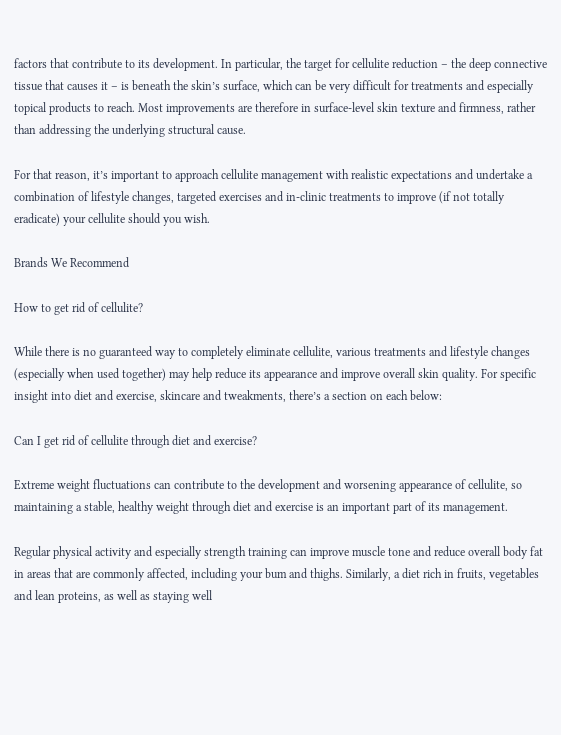factors that contribute to its development. In particular, the target for cellulite reduction – the deep connective tissue that causes it – is beneath the skin’s surface, which can be very difficult for treatments and especially topical products to reach. Most improvements are therefore in surface-level skin texture and firmness, rather than addressing the underlying structural cause.

For that reason, it’s important to approach cellulite management with realistic expectations and undertake a combination of lifestyle changes, targeted exercises and in-clinic treatments to improve (if not totally eradicate) your cellulite should you wish.

Brands We Recommend

How to get rid of cellulite?

While there is no guaranteed way to completely eliminate cellulite, various treatments and lifestyle changes (especially when used together) may help reduce its appearance and improve overall skin quality. For specific insight into diet and exercise, skincare and tweakments, there’s a section on each below:

Can I get rid of cellulite through diet and exercise?

Extreme weight fluctuations can contribute to the development and worsening appearance of cellulite, so maintaining a stable, healthy weight through diet and exercise is an important part of its management.

Regular physical activity and especially strength training can improve muscle tone and reduce overall body fat in areas that are commonly affected, including your bum and thighs. Similarly, a diet rich in fruits, vegetables and lean proteins, as well as staying well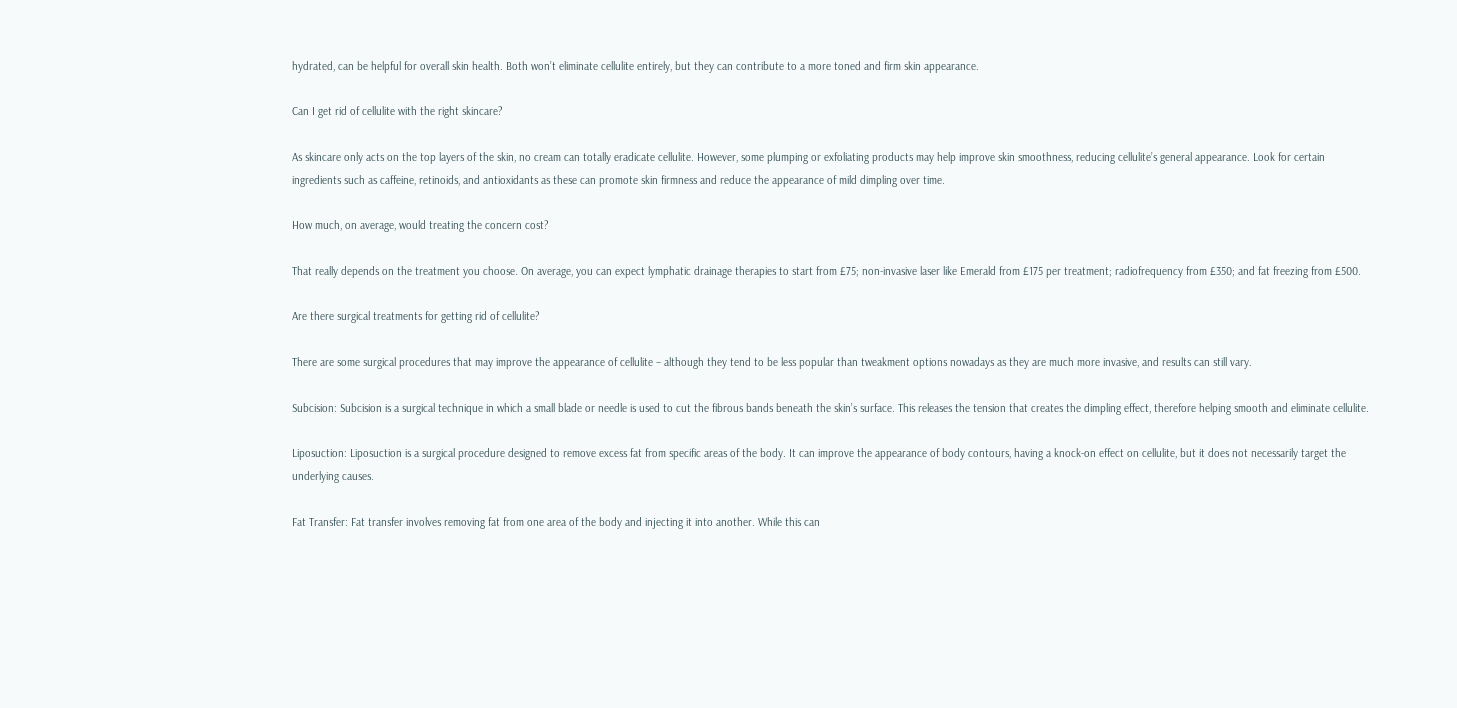hydrated, can be helpful for overall skin health. Both won’t eliminate cellulite entirely, but they can contribute to a more toned and firm skin appearance.

Can I get rid of cellulite with the right skincare?

As skincare only acts on the top layers of the skin, no cream can totally eradicate cellulite. However, some plumping or exfoliating products may help improve skin smoothness, reducing cellulite’s general appearance. Look for certain ingredients such as caffeine, retinoids, and antioxidants as these can promote skin firmness and reduce the appearance of mild dimpling over time.

How much, on average, would treating the concern cost?

That really depends on the treatment you choose. On average, you can expect lymphatic drainage therapies to start from £75; non-invasive laser like Emerald from £175 per treatment; radiofrequency from £350; and fat freezing from £500.

Are there surgical treatments for getting rid of cellulite?

There are some surgical procedures that may improve the appearance of cellulite – although they tend to be less popular than tweakment options nowadays as they are much more invasive, and results can still vary.

Subcision: Subcision is a surgical technique in which a small blade or needle is used to cut the fibrous bands beneath the skin’s surface. This releases the tension that creates the dimpling effect, therefore helping smooth and eliminate cellulite.

Liposuction: Liposuction is a surgical procedure designed to remove excess fat from specific areas of the body. It can improve the appearance of body contours, having a knock-on effect on cellulite, but it does not necessarily target the underlying causes.

Fat Transfer: Fat transfer involves removing fat from one area of the body and injecting it into another. While this can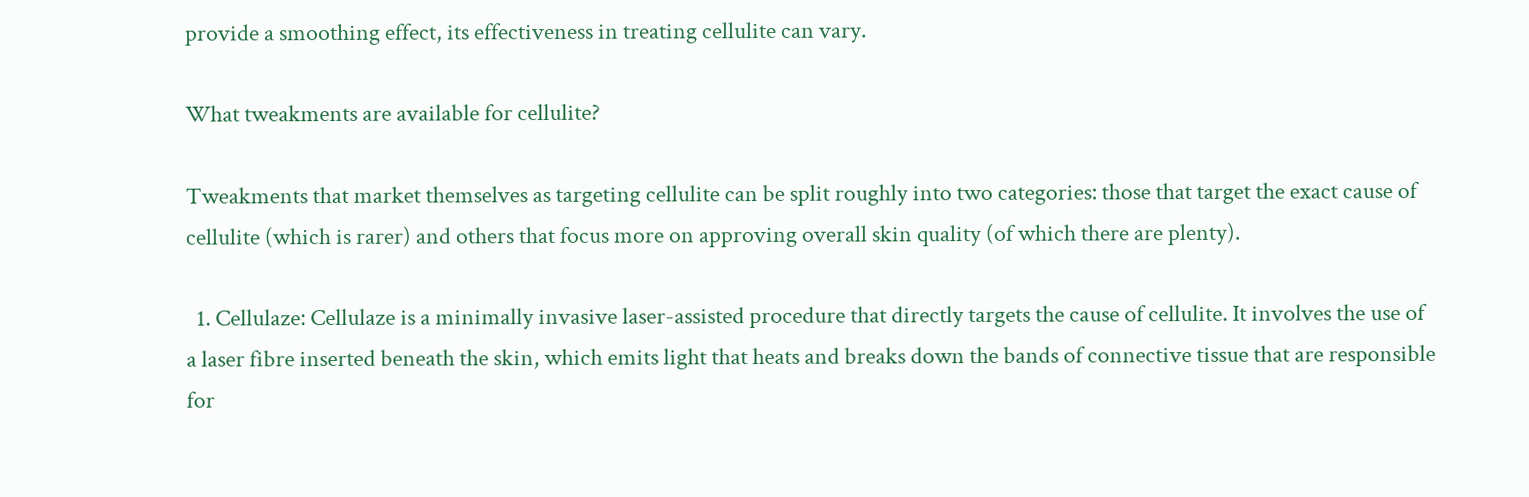provide a smoothing effect, its effectiveness in treating cellulite can vary.

What tweakments are available for cellulite?

Tweakments that market themselves as targeting cellulite can be split roughly into two categories: those that target the exact cause of cellulite (which is rarer) and others that focus more on approving overall skin quality (of which there are plenty).

  1. Cellulaze: Cellulaze is a minimally invasive laser-assisted procedure that directly targets the cause of cellulite. It involves the use of a laser fibre inserted beneath the skin, which emits light that heats and breaks down the bands of connective tissue that are responsible for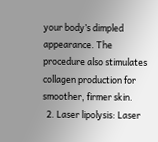your body’s dimpled appearance. The procedure also stimulates collagen production for smoother, firmer skin.
  2. Laser lipolysis: Laser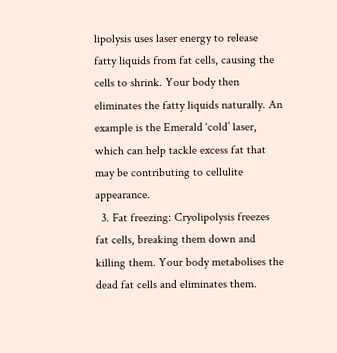lipolysis uses laser energy to release fatty liquids from fat cells, causing the cells to shrink. Your body then eliminates the fatty liquids naturally. An example is the Emerald ‘cold’ laser, which can help tackle excess fat that may be contributing to cellulite appearance.
  3. Fat freezing: Cryolipolysis freezes fat cells, breaking them down and killing them. Your body metabolises the dead fat cells and eliminates them.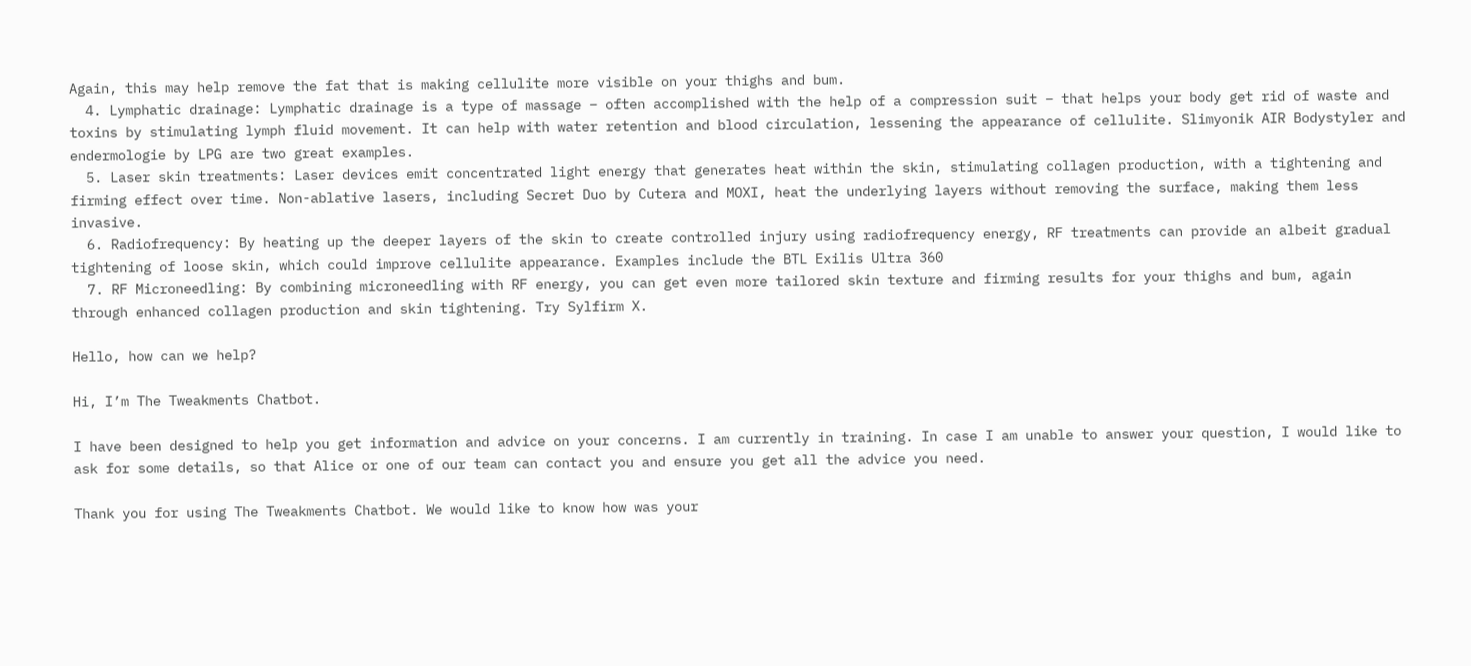Again, this may help remove the fat that is making cellulite more visible on your thighs and bum.
  4. Lymphatic drainage: Lymphatic drainage is a type of massage – often accomplished with the help of a compression suit – that helps your body get rid of waste and toxins by stimulating lymph fluid movement. It can help with water retention and blood circulation, lessening the appearance of cellulite. Slimyonik AIR Bodystyler and endermologie by LPG are two great examples.
  5. Laser skin treatments: Laser devices emit concentrated light energy that generates heat within the skin, stimulating collagen production, with a tightening and firming effect over time. Non-ablative lasers, including Secret Duo by Cutera and MOXI, heat the underlying layers without removing the surface, making them less invasive.
  6. Radiofrequency: By heating up the deeper layers of the skin to create controlled injury using radiofrequency energy, RF treatments can provide an albeit gradual tightening of loose skin, which could improve cellulite appearance. Examples include the BTL Exilis Ultra 360
  7. RF Microneedling: By combining microneedling with RF energy, you can get even more tailored skin texture and firming results for your thighs and bum, again through enhanced collagen production and skin tightening. Try Sylfirm X.

Hello, how can we help?

Hi, I’m The Tweakments Chatbot.

I have been designed to help you get information and advice on your concerns. I am currently in training. In case I am unable to answer your question, I would like to ask for some details, so that Alice or one of our team can contact you and ensure you get all the advice you need.

Thank you for using The Tweakments Chatbot. We would like to know how was your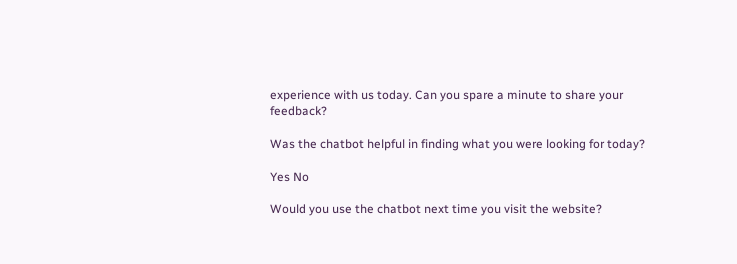experience with us today. Can you spare a minute to share your feedback?

Was the chatbot helpful in finding what you were looking for today?

Yes No

Would you use the chatbot next time you visit the website?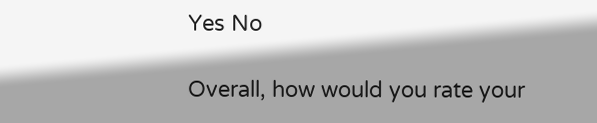Yes No

Overall, how would you rate your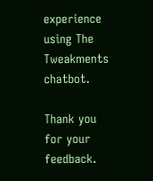experience using The Tweakments chatbot.

Thank you for your feedback.